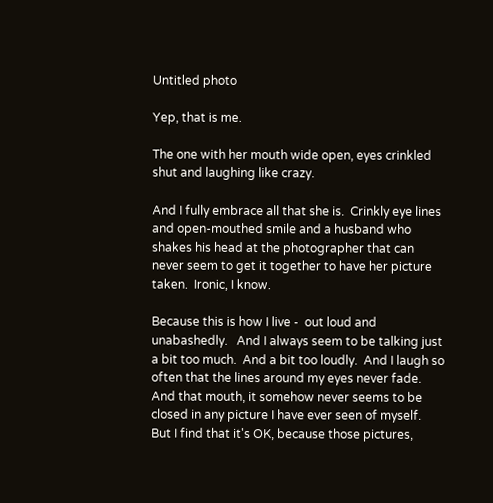Untitled photo

Yep, that is me.

The one with her mouth wide open, eyes crinkled shut and laughing like crazy.

And I fully embrace all that she is.  Crinkly eye lines and open-mouthed smile and a husband who shakes his head at the photographer that can never seem to get it together to have her picture taken.  Ironic, I know.

Because this is how I live -  out loud and unabashedly.   And I always seem to be talking just a bit too much.  And a bit too loudly.  And I laugh so often that the lines around my eyes never fade.  And that mouth, it somehow never seems to be closed in any picture I have ever seen of myself.  But I find that it's OK, because those pictures,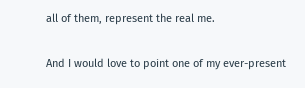all of them, represent the real me.

And I would love to point one of my ever-present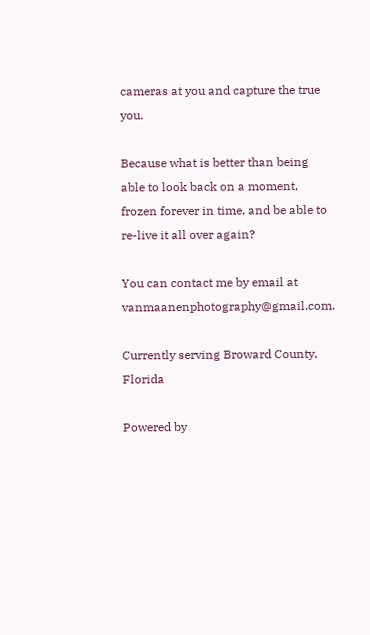cameras at you and capture the true you.

Because what is better than being able to look back on a moment, frozen forever in time, and be able to re-live it all over again?

You can contact me by email at vanmaanenphotography@gmail.com.

Currently serving Broward County, Florida

Powered by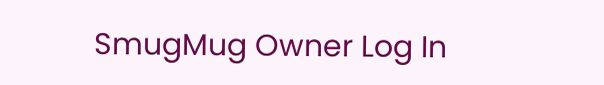SmugMug Owner Log In